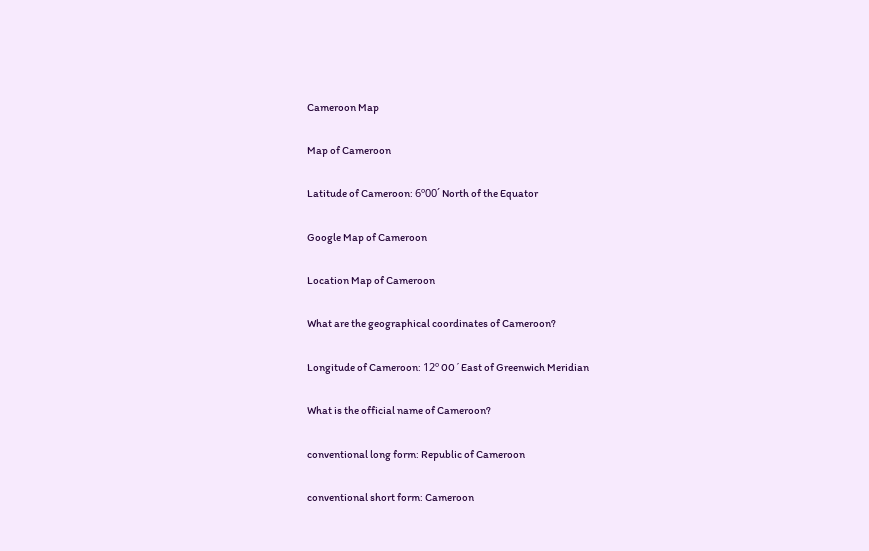Cameroon Map

Map of Cameroon

Latitude of Cameroon: 6º00´ North of the Equator

Google Map of Cameroon

Location Map of Cameroon

What are the geographical coordinates of Cameroon?

Longitude of Cameroon: 12º 00´East of Greenwich Meridian

What is the official name of Cameroon?

conventional long form: Republic of Cameroon

conventional short form: Cameroon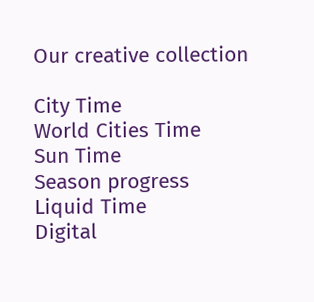Our creative collection

City Time
World Cities Time
Sun Time
Season progress
Liquid Time
Digital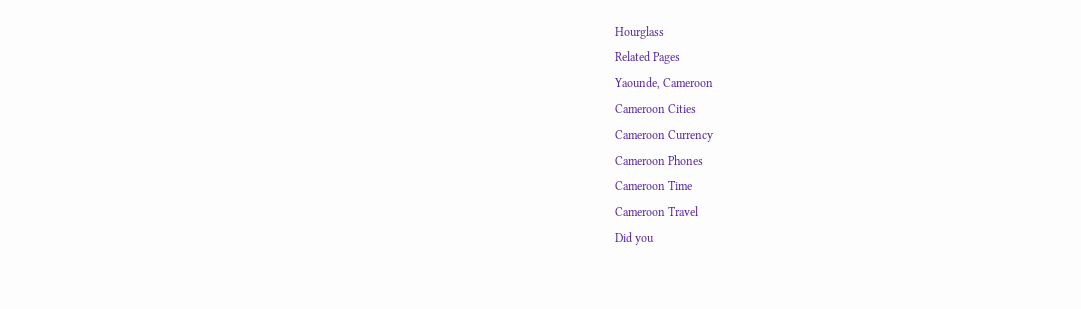Hourglass
Related Pages
Yaounde, Cameroon
Cameroon Cities
Cameroon Currency
Cameroon Phones
Cameroon Time
Cameroon Travel
Did you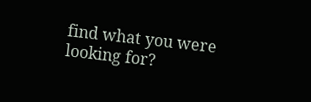find what you were looking for?